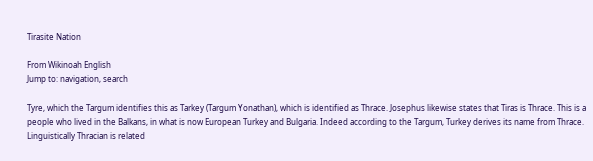Tirasite Nation

From Wikinoah English
Jump to: navigation, search

Tyre, which the Targum identifies this as Tarkey (Targum Yonathan), which is identified as Thrace. Josephus likewise states that Tiras is Thrace. This is a people who lived in the Balkans, in what is now European Turkey and Bulgaria. Indeed according to the Targum, Turkey derives its name from Thrace. Linguistically Thracian is related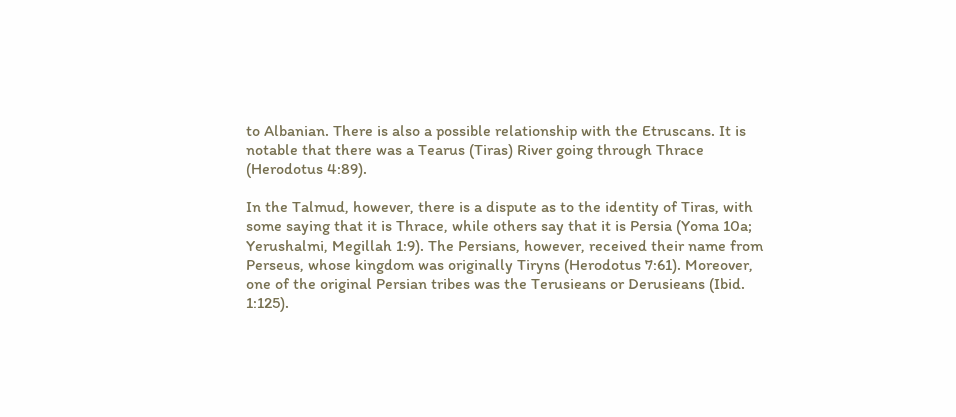to Albanian. There is also a possible relationship with the Etruscans. It is notable that there was a Tearus (Tiras) River going through Thrace (Herodotus 4:89).

In the Talmud, however, there is a dispute as to the identity of Tiras, with some saying that it is Thrace, while others say that it is Persia (Yoma 10a; Yerushalmi, Megillah 1:9). The Persians, however, received their name from Perseus, whose kingdom was originally Tiryns (Herodotus 7:61). Moreover, one of the original Persian tribes was the Terusieans or Derusieans (Ibid. 1:125).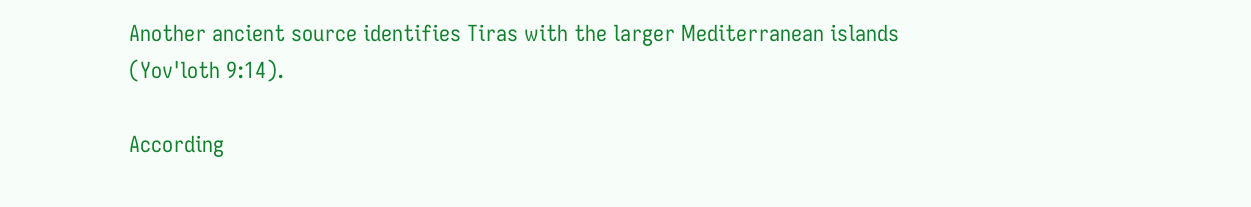Another ancient source identifies Tiras with the larger Mediterranean islands (Yov'loth 9:14).

According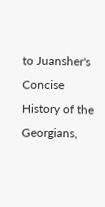to Juansher's Concise History of the Georgians,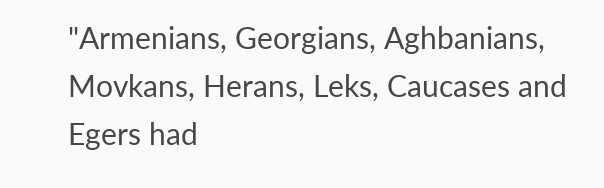"Armenians, Georgians, Aghbanians, Movkans, Herans, Leks, Caucases and Egers had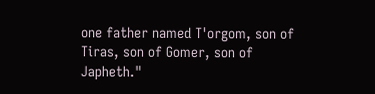one father named T'orgom, son of Tiras, son of Gomer, son of Japheth."